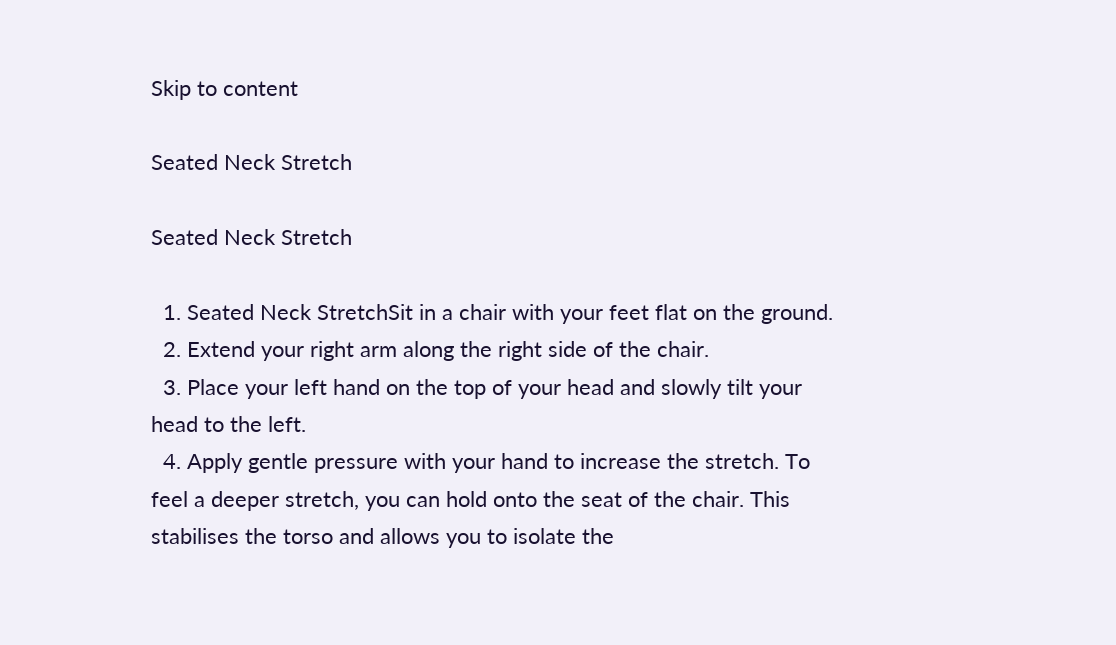Skip to content

Seated Neck Stretch

Seated Neck Stretch

  1. Seated Neck StretchSit in a chair with your feet flat on the ground.
  2. Extend your right arm along the right side of the chair.
  3. Place your left hand on the top of your head and slowly tilt your head to the left.
  4. Apply gentle pressure with your hand to increase the stretch. To feel a deeper stretch, you can hold onto the seat of the chair. This stabilises the torso and allows you to isolate the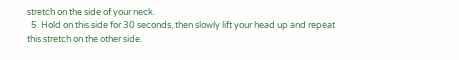stretch on the side of your neck.
  5. Hold on this side for 30 seconds, then slowly lift your head up and repeat this stretch on the other side.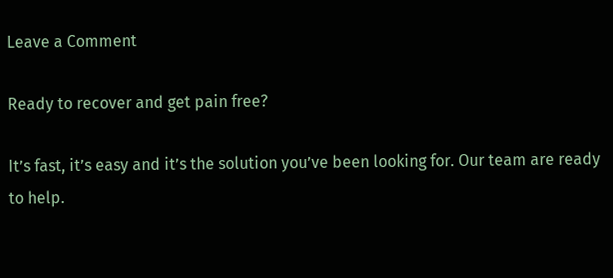Leave a Comment

Ready to recover and get pain free?

It’s fast, it’s easy and it’s the solution you’ve been looking for. Our team are ready to help.